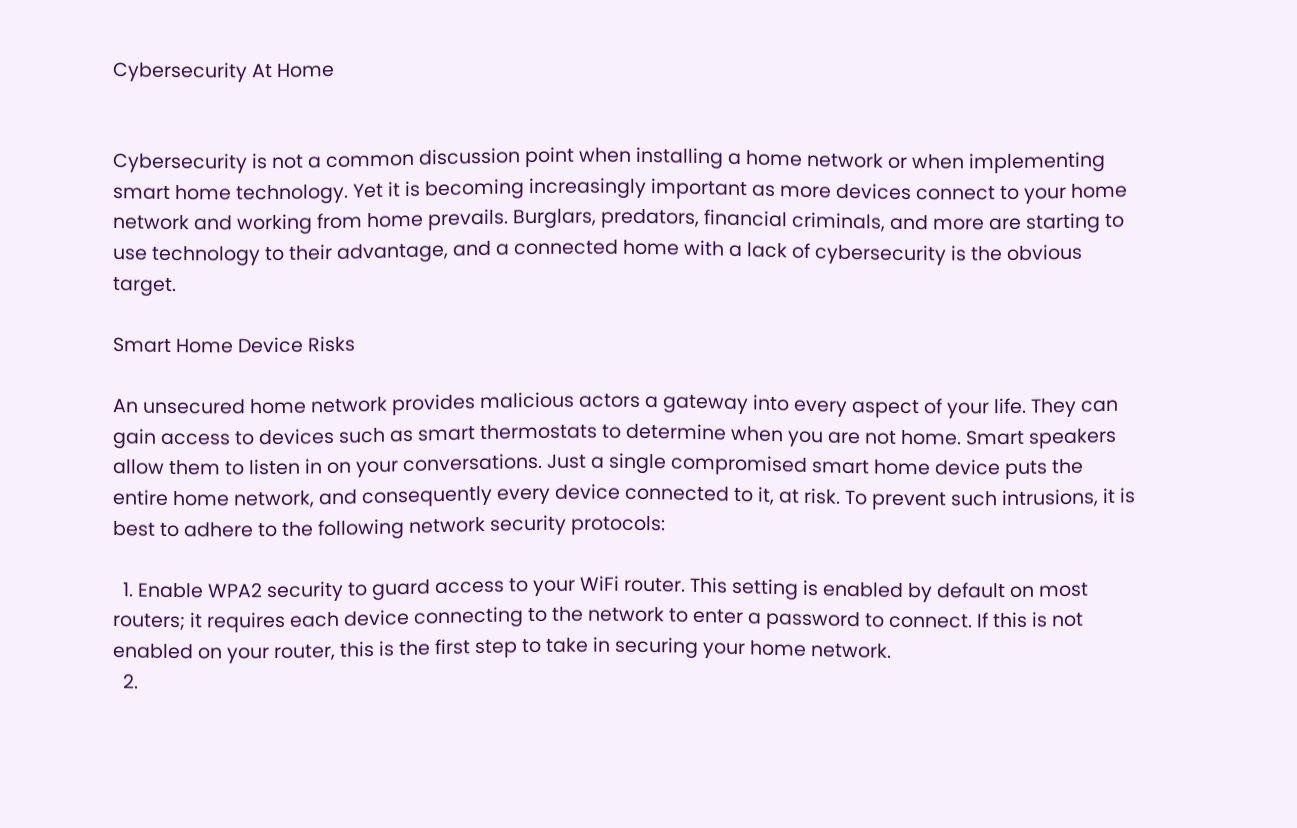Cybersecurity At Home


Cybersecurity is not a common discussion point when installing a home network or when implementing smart home technology. Yet it is becoming increasingly important as more devices connect to your home network and working from home prevails. Burglars, predators, financial criminals, and more are starting to use technology to their advantage, and a connected home with a lack of cybersecurity is the obvious target.

Smart Home Device Risks

An unsecured home network provides malicious actors a gateway into every aspect of your life. They can gain access to devices such as smart thermostats to determine when you are not home. Smart speakers allow them to listen in on your conversations. Just a single compromised smart home device puts the entire home network, and consequently every device connected to it, at risk. To prevent such intrusions, it is best to adhere to the following network security protocols:

  1. Enable WPA2 security to guard access to your WiFi router. This setting is enabled by default on most routers; it requires each device connecting to the network to enter a password to connect. If this is not enabled on your router, this is the first step to take in securing your home network.
  2.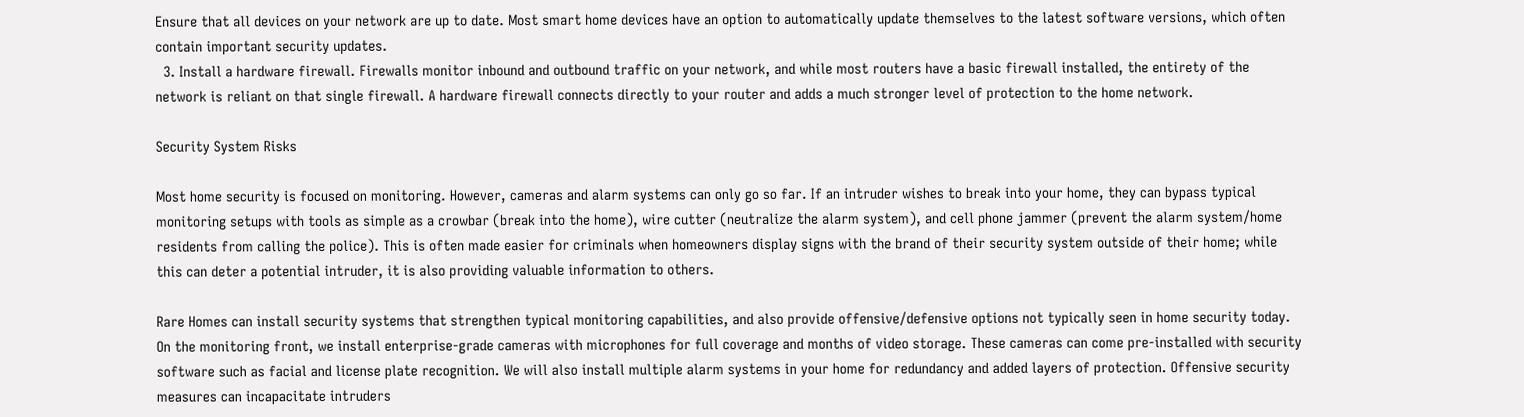Ensure that all devices on your network are up to date. Most smart home devices have an option to automatically update themselves to the latest software versions, which often contain important security updates.
  3. Install a hardware firewall. Firewalls monitor inbound and outbound traffic on your network, and while most routers have a basic firewall installed, the entirety of the network is reliant on that single firewall. A hardware firewall connects directly to your router and adds a much stronger level of protection to the home network.

Security System Risks

Most home security is focused on monitoring. However, cameras and alarm systems can only go so far. If an intruder wishes to break into your home, they can bypass typical monitoring setups with tools as simple as a crowbar (break into the home), wire cutter (neutralize the alarm system), and cell phone jammer (prevent the alarm system/home residents from calling the police). This is often made easier for criminals when homeowners display signs with the brand of their security system outside of their home; while this can deter a potential intruder, it is also providing valuable information to others.

Rare Homes can install security systems that strengthen typical monitoring capabilities, and also provide offensive/defensive options not typically seen in home security today. On the monitoring front, we install enterprise-grade cameras with microphones for full coverage and months of video storage. These cameras can come pre-installed with security software such as facial and license plate recognition. We will also install multiple alarm systems in your home for redundancy and added layers of protection. Offensive security measures can incapacitate intruders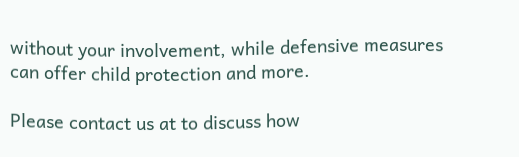without your involvement, while defensive measures can offer child protection and more.

Please contact us at to discuss how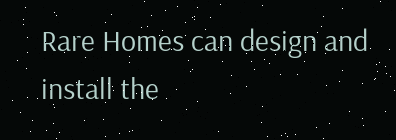Rare Homes can design and install the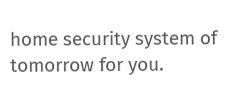home security system of tomorrow for you.